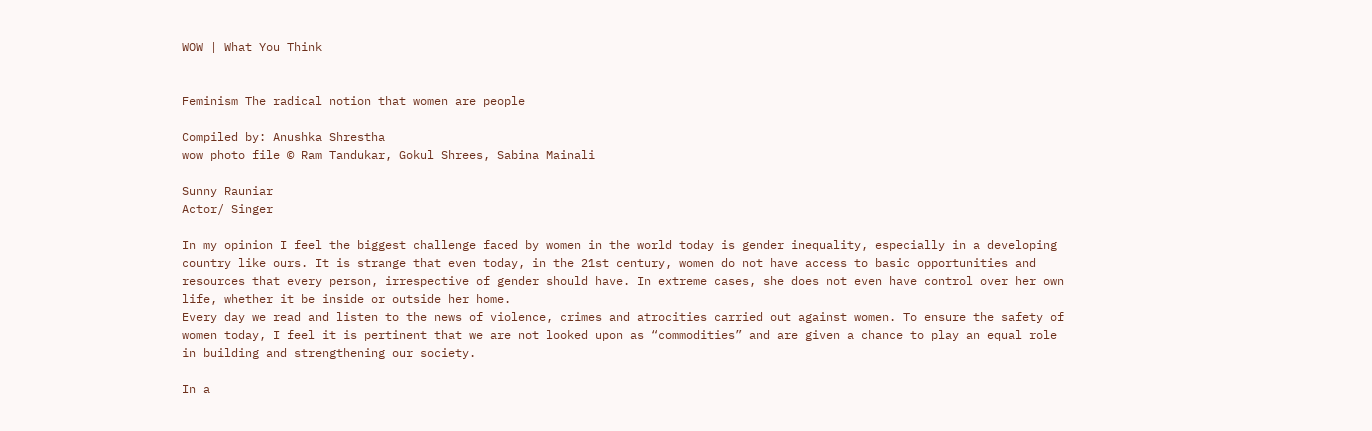WOW | What You Think


Feminism The radical notion that women are people

Compiled by: Anushka Shrestha
wow photo file © Ram Tandukar, Gokul Shrees, Sabina Mainali

Sunny Rauniar
Actor/ Singer

In my opinion I feel the biggest challenge faced by women in the world today is gender inequality, especially in a developing country like ours. It is strange that even today, in the 21st century, women do not have access to basic opportunities and resources that every person, irrespective of gender should have. In extreme cases, she does not even have control over her own life, whether it be inside or outside her home.
Every day we read and listen to the news of violence, crimes and atrocities carried out against women. To ensure the safety of women today, I feel it is pertinent that we are not looked upon as “commodities” and are given a chance to play an equal role in building and strengthening our society.

In a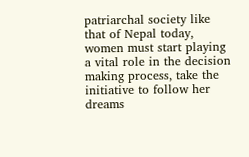patriarchal society like that of Nepal today, women must start playing a vital role in the decision making process, take the initiative to follow her dreams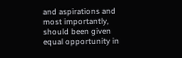and aspirations and most importantly, should been given equal opportunity in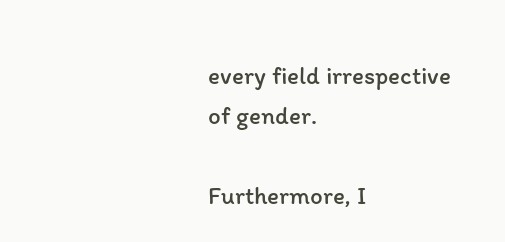every field irrespective of gender.

Furthermore, I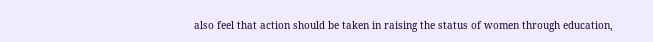also feel that action should be taken in raising the status of women through education,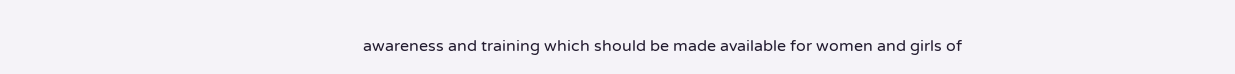awareness and training which should be made available for women and girls of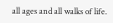all ages and all walks of life.